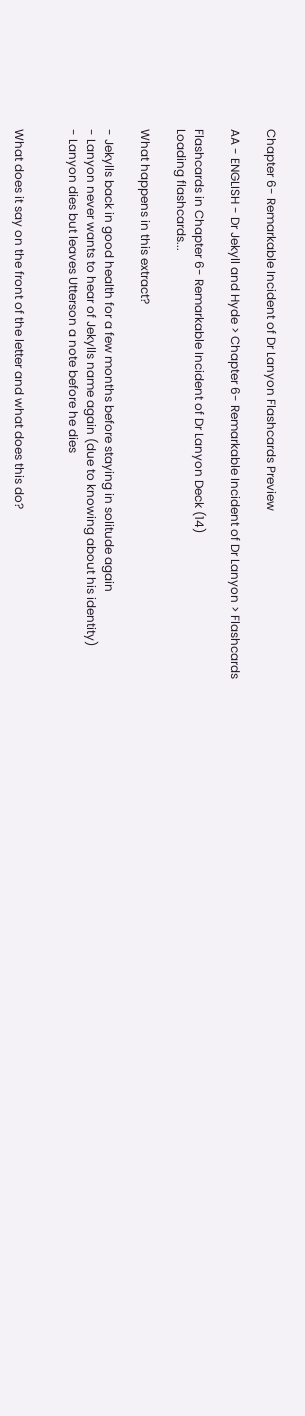Chapter 6- Remarkable Incident of Dr Lanyon Flashcards Preview

AA - ENGLISH - Dr Jekyll and Hyde > Chapter 6- Remarkable Incident of Dr Lanyon > Flashcards

Flashcards in Chapter 6- Remarkable Incident of Dr Lanyon Deck (14)
Loading flashcards...

What happens in this extract?

- Jekylls back in good health for a few months before staying in solitude again
- Lanyon never wants to hear of Jekylls name again (due to knowing about his identity)
- Lanyon dies but leaves Utterson a note before he dies


What does it say on the front of the letter and what does this do?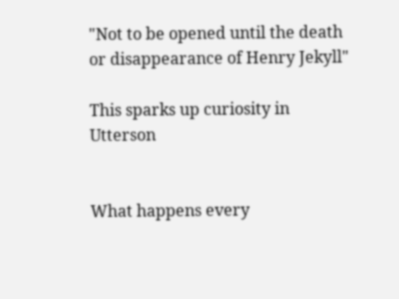"Not to be opened until the death or disappearance of Henry Jekyll"

This sparks up curiosity in Utterson


What happens every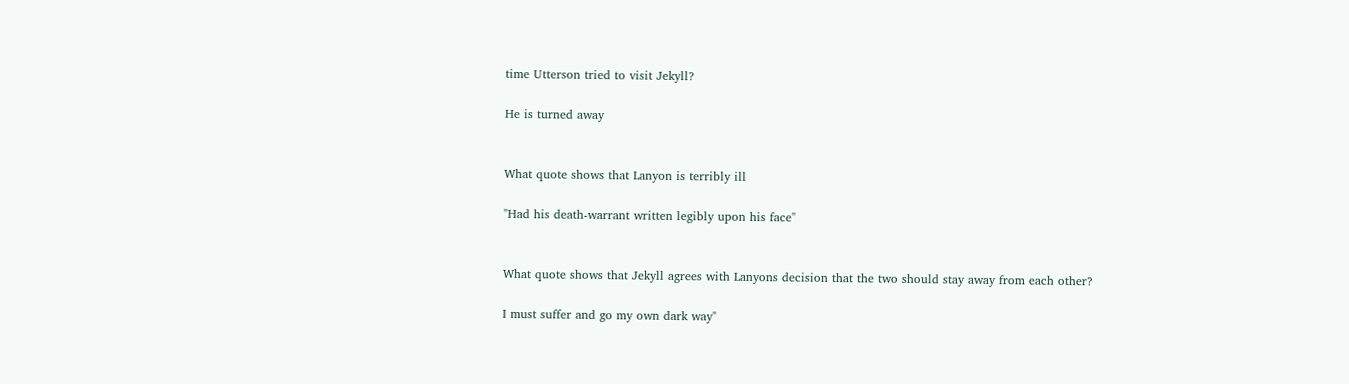time Utterson tried to visit Jekyll?

He is turned away


What quote shows that Lanyon is terribly ill

"Had his death-warrant written legibly upon his face"


What quote shows that Jekyll agrees with Lanyons decision that the two should stay away from each other?

I must suffer and go my own dark way"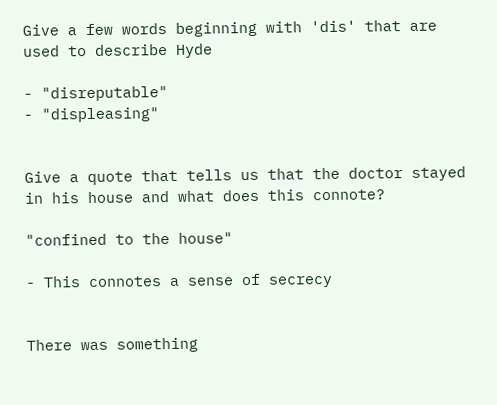Give a few words beginning with 'dis' that are used to describe Hyde

- "disreputable"
- "displeasing"


Give a quote that tells us that the doctor stayed in his house and what does this connote?

"confined to the house"

- This connotes a sense of secrecy


There was something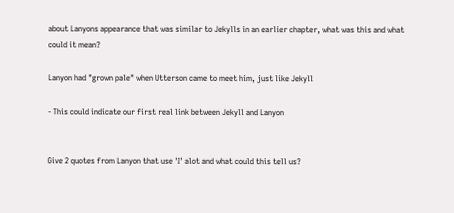about Lanyons appearance that was similar to Jekylls in an earlier chapter, what was this and what could it mean?

Lanyon had "grown pale" when Utterson came to meet him, just like Jekyll

- This could indicate our first real link between Jekyll and Lanyon


Give 2 quotes from Lanyon that use 'I' alot and what could this tell us?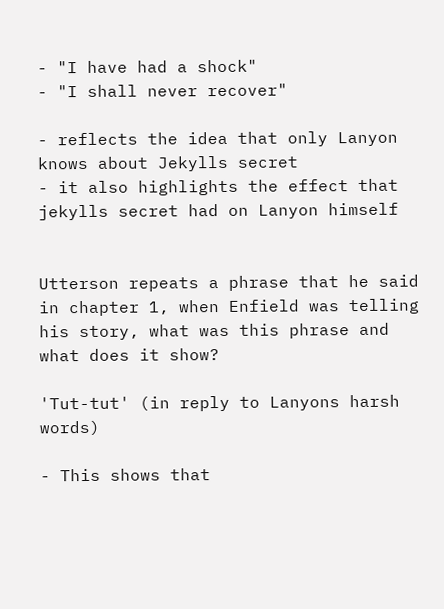- "I have had a shock"
- "I shall never recover"

- reflects the idea that only Lanyon knows about Jekylls secret
- it also highlights the effect that jekylls secret had on Lanyon himself


Utterson repeats a phrase that he said in chapter 1, when Enfield was telling his story, what was this phrase and what does it show?

'Tut-tut' (in reply to Lanyons harsh words)

- This shows that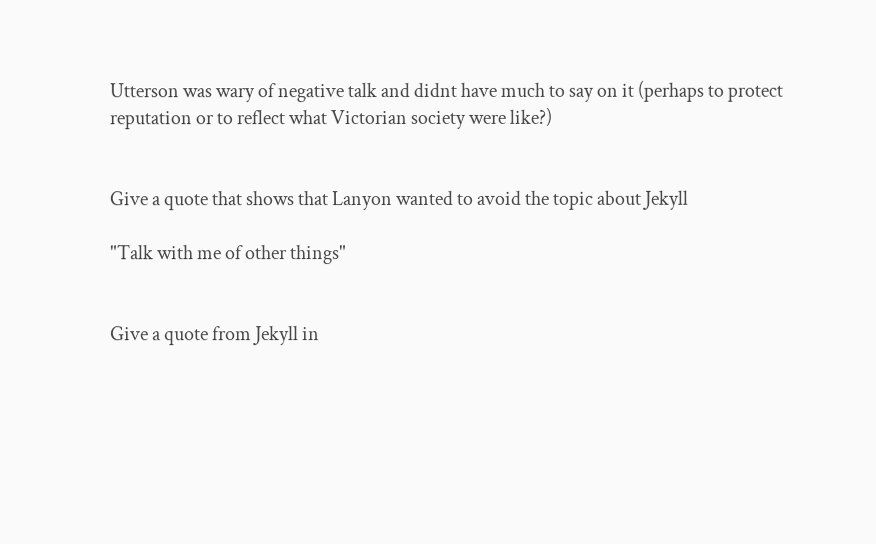Utterson was wary of negative talk and didnt have much to say on it (perhaps to protect reputation or to reflect what Victorian society were like?)


Give a quote that shows that Lanyon wanted to avoid the topic about Jekyll

"Talk with me of other things"


Give a quote from Jekyll in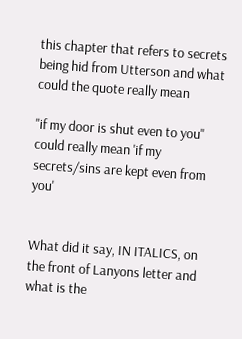this chapter that refers to secrets being hid from Utterson and what could the quote really mean

"if my door is shut even to you" could really mean 'if my secrets/sins are kept even from you'


What did it say, IN ITALICS, on the front of Lanyons letter and what is the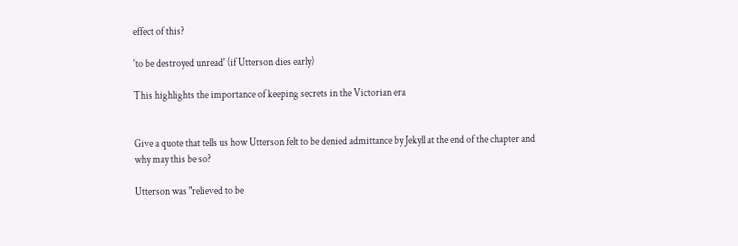effect of this?

'to be destroyed unread' (if Utterson dies early)

This highlights the importance of keeping secrets in the Victorian era


Give a quote that tells us how Utterson felt to be denied admittance by Jekyll at the end of the chapter and why may this be so?

Utterson was "relieved to be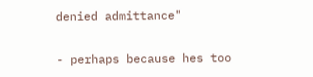denied admittance"

- perhaps because hes too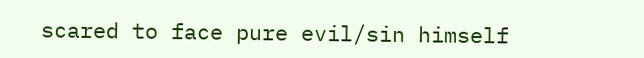scared to face pure evil/sin himself